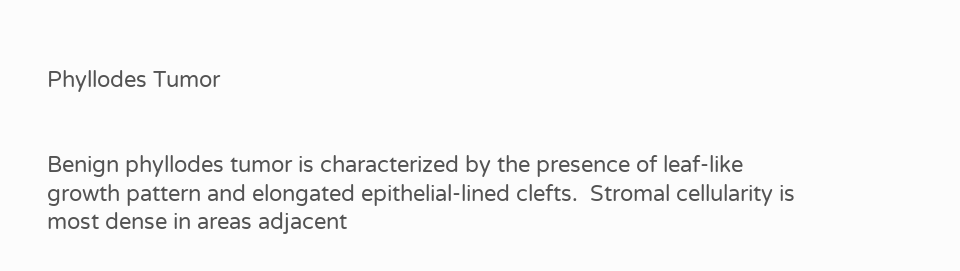Phyllodes Tumor


Benign phyllodes tumor is characterized by the presence of leaf-like growth pattern and elongated epithelial-lined clefts.  Stromal cellularity is most dense in areas adjacent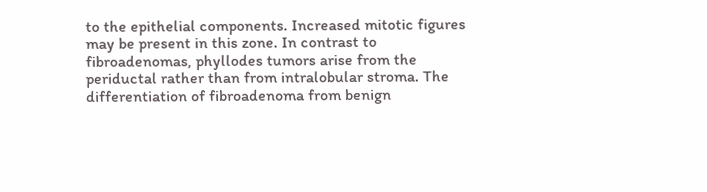to the epithelial components. Increased mitotic figures may be present in this zone. In contrast to fibroadenomas, phyllodes tumors arise from the periductal rather than from intralobular stroma. The differentiation of fibroadenoma from benign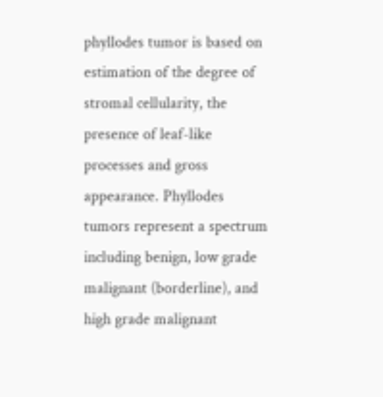phyllodes tumor is based on estimation of the degree of stromal cellularity, the presence of leaf-like processes and gross appearance. Phyllodes tumors represent a spectrum including benign, low grade malignant (borderline), and high grade malignant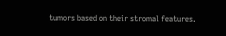tumors based on their stromal features.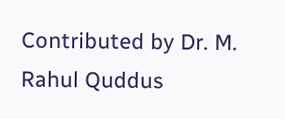Contributed by Dr. M. Rahul Quddus